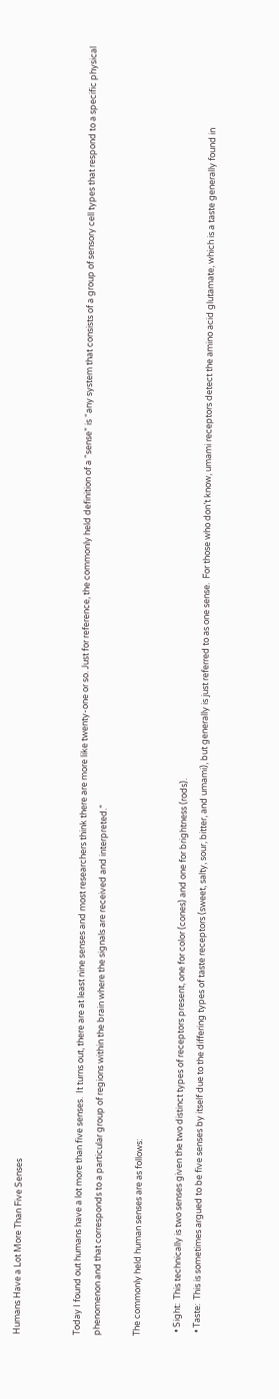Humans Have a Lot More Than Five Senses


Today I found out humans have a lot more than five senses.  It turns out, there are at least nine senses and most researchers think there are more like twenty-one or so. Just for reference, the commonly held definition of a “sense” is “any system that consists of a group of sensory cell types that respond to a specific physical phenomenon and that corresponds to a particular group of regions within the brain where the signals are received and interpreted.”

The commonly held human senses are as follows:

  • Sight:  This technically is two senses given the two distinct types of receptors present, one for color (cones) and one for brightness (rods).
  • Taste:  This is sometimes argued to be five senses by itself due to the differing types of taste receptors (sweet, salty, sour, bitter, and umami), but generally is just referred to as one sense.  For those who don’t know, umami receptors detect the amino acid glutamate, which is a taste generally found in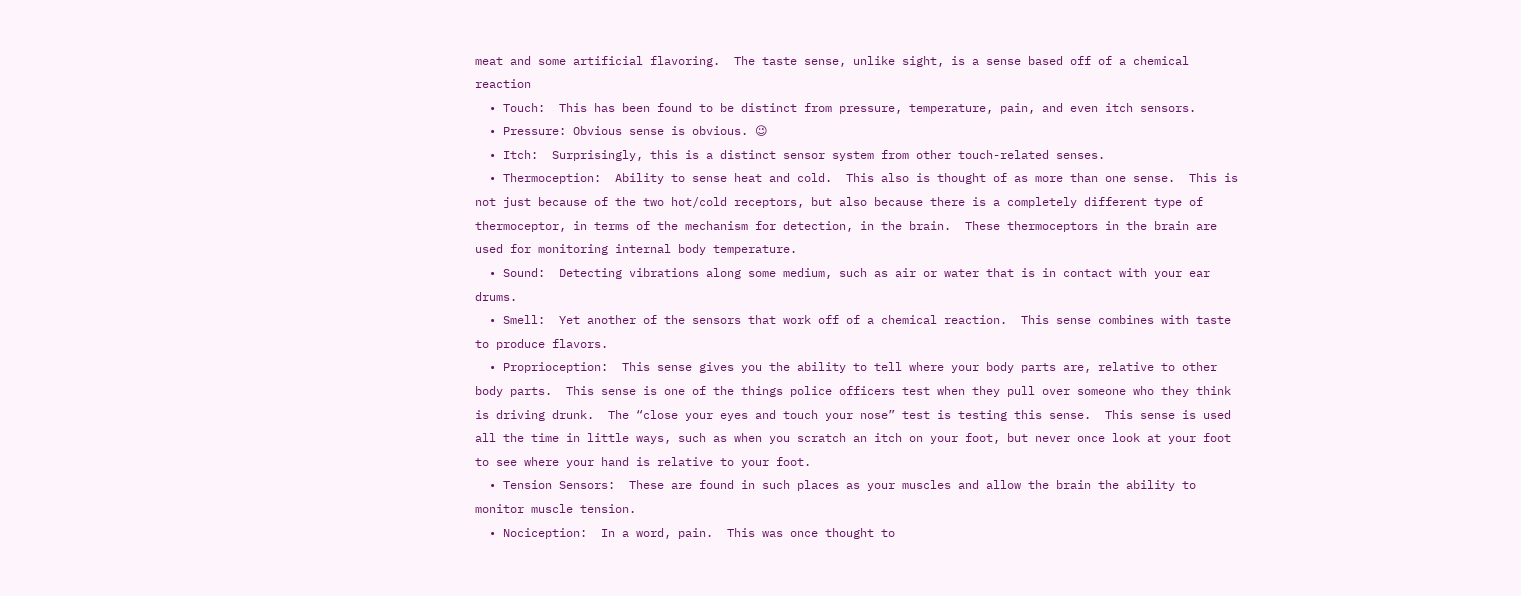meat and some artificial flavoring.  The taste sense, unlike sight, is a sense based off of a chemical reaction
  • Touch:  This has been found to be distinct from pressure, temperature, pain, and even itch sensors.
  • Pressure: Obvious sense is obvious. 😉
  • Itch:  Surprisingly, this is a distinct sensor system from other touch-related senses.
  • Thermoception:  Ability to sense heat and cold.  This also is thought of as more than one sense.  This is not just because of the two hot/cold receptors, but also because there is a completely different type of thermoceptor, in terms of the mechanism for detection, in the brain.  These thermoceptors in the brain are used for monitoring internal body temperature.
  • Sound:  Detecting vibrations along some medium, such as air or water that is in contact with your ear drums.
  • Smell:  Yet another of the sensors that work off of a chemical reaction.  This sense combines with taste to produce flavors.
  • Proprioception:  This sense gives you the ability to tell where your body parts are, relative to other body parts.  This sense is one of the things police officers test when they pull over someone who they think is driving drunk.  The “close your eyes and touch your nose” test is testing this sense.  This sense is used all the time in little ways, such as when you scratch an itch on your foot, but never once look at your foot to see where your hand is relative to your foot.
  • Tension Sensors:  These are found in such places as your muscles and allow the brain the ability to monitor muscle tension.
  • Nociception:  In a word, pain.  This was once thought to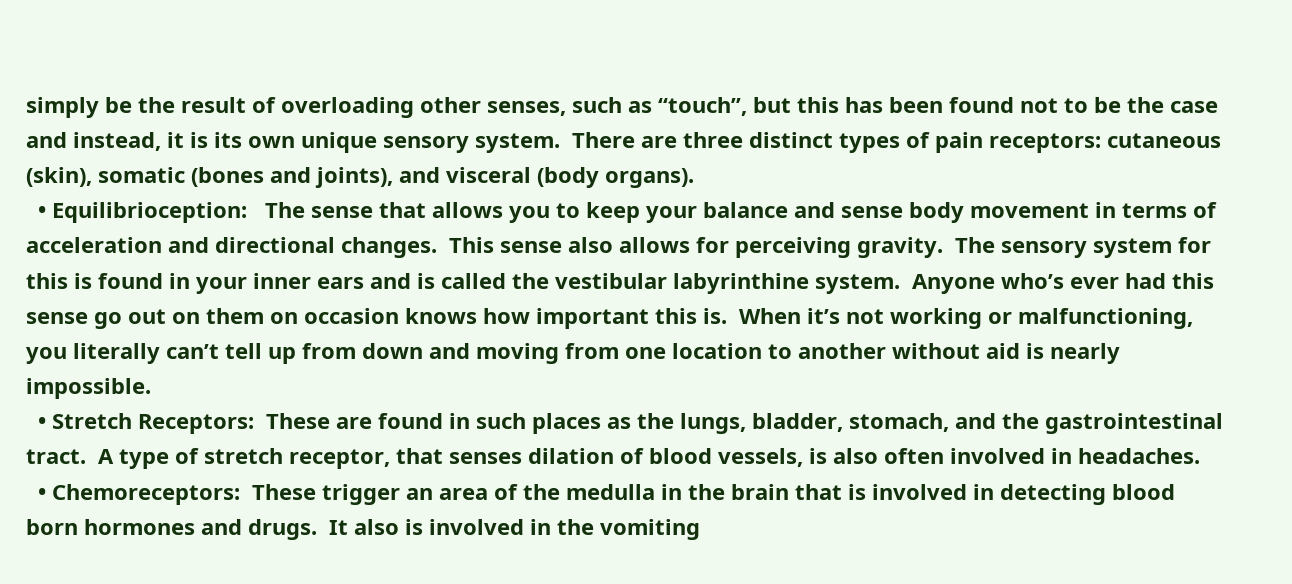simply be the result of overloading other senses, such as “touch”, but this has been found not to be the case and instead, it is its own unique sensory system.  There are three distinct types of pain receptors: cutaneous (skin), somatic (bones and joints), and visceral (body organs).
  • Equilibrioception:   The sense that allows you to keep your balance and sense body movement in terms of acceleration and directional changes.  This sense also allows for perceiving gravity.  The sensory system for this is found in your inner ears and is called the vestibular labyrinthine system.  Anyone who’s ever had this sense go out on them on occasion knows how important this is.  When it’s not working or malfunctioning, you literally can’t tell up from down and moving from one location to another without aid is nearly impossible.
  • Stretch Receptors:  These are found in such places as the lungs, bladder, stomach, and the gastrointestinal tract.  A type of stretch receptor, that senses dilation of blood vessels, is also often involved in headaches.
  • Chemoreceptors:  These trigger an area of the medulla in the brain that is involved in detecting blood born hormones and drugs.  It also is involved in the vomiting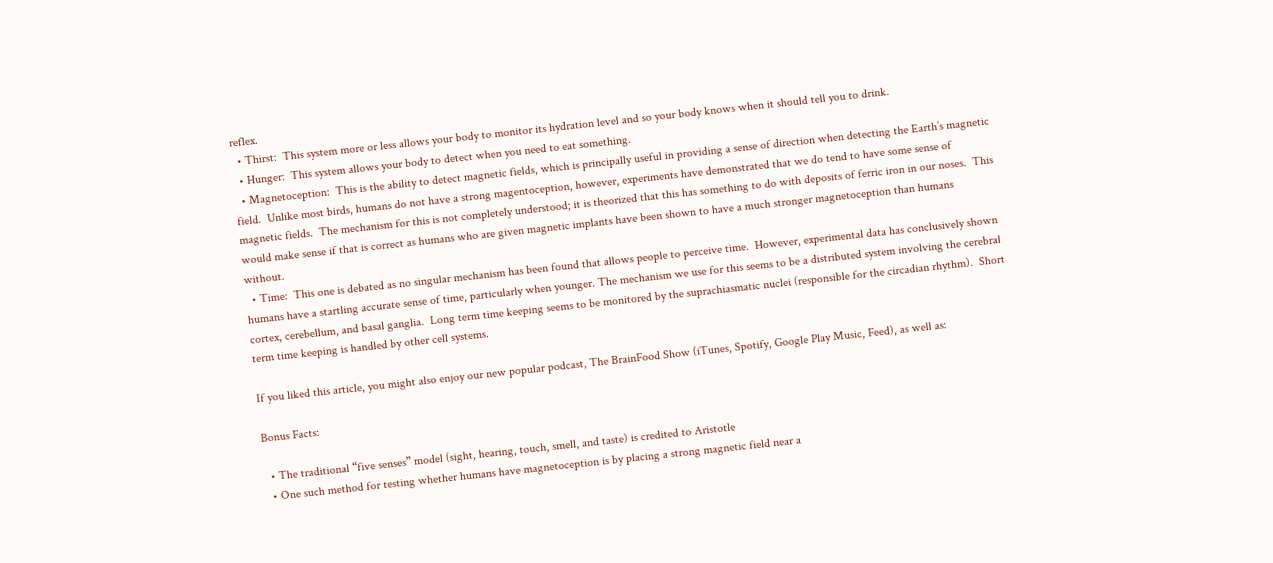reflex.
  • Thirst:  This system more or less allows your body to monitor its hydration level and so your body knows when it should tell you to drink.
  • Hunger:  This system allows your body to detect when you need to eat something.
  • Magnetoception:  This is the ability to detect magnetic fields, which is principally useful in providing a sense of direction when detecting the Earth’s magnetic field.  Unlike most birds, humans do not have a strong magentoception, however, experiments have demonstrated that we do tend to have some sense of magnetic fields.  The mechanism for this is not completely understood; it is theorized that this has something to do with deposits of ferric iron in our noses.  This would make sense if that is correct as humans who are given magnetic implants have been shown to have a much stronger magnetoception than humans without.
  • Time:  This one is debated as no singular mechanism has been found that allows people to perceive time.  However, experimental data has conclusively shown humans have a startling accurate sense of time, particularly when younger. The mechanism we use for this seems to be a distributed system involving the cerebral cortex, cerebellum, and basal ganglia.  Long term time keeping seems to be monitored by the suprachiasmatic nuclei (responsible for the circadian rhythm).  Short term time keeping is handled by other cell systems.

If you liked this article, you might also enjoy our new popular podcast, The BrainFood Show (iTunes, Spotify, Google Play Music, Feed), as well as:

Bonus Facts:

  • The traditional “five senses” model (sight, hearing, touch, smell, and taste) is credited to Aristotle
  • One such method for testing whether humans have magnetoception is by placing a strong magnetic field near a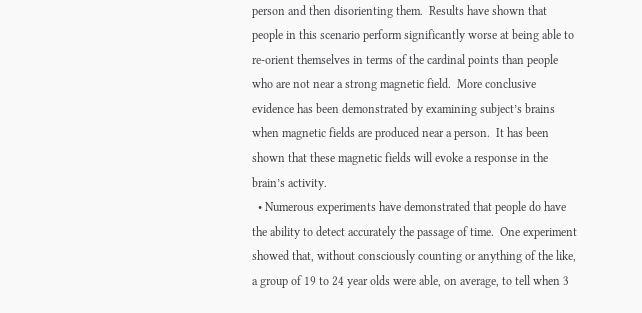person and then disorienting them.  Results have shown that people in this scenario perform significantly worse at being able to re-orient themselves in terms of the cardinal points than people who are not near a strong magnetic field.  More conclusive evidence has been demonstrated by examining subject’s brains when magnetic fields are produced near a person.  It has been shown that these magnetic fields will evoke a response in the brain’s activity.
  • Numerous experiments have demonstrated that people do have the ability to detect accurately the passage of time.  One experiment showed that, without consciously counting or anything of the like, a group of 19 to 24 year olds were able, on average, to tell when 3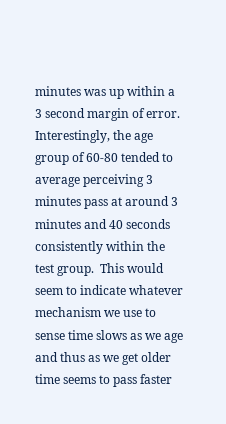minutes was up within a 3 second margin of error.  Interestingly, the age group of 60-80 tended to average perceiving 3 minutes pass at around 3 minutes and 40 seconds consistently within the test group.  This would seem to indicate whatever mechanism we use to sense time slows as we age and thus as we get older time seems to pass faster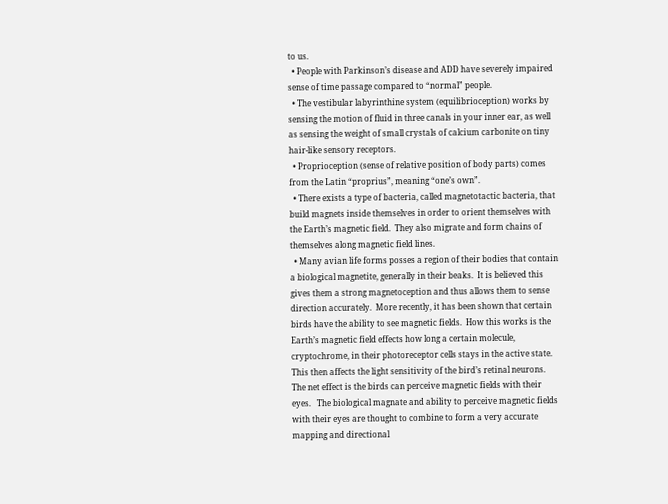to us.
  • People with Parkinson’s disease and ADD have severely impaired sense of time passage compared to “normal” people.
  • The vestibular labyrinthine system (equilibrioception) works by sensing the motion of fluid in three canals in your inner ear, as well as sensing the weight of small crystals of calcium carbonite on tiny hair-like sensory receptors.
  • Proprioception (sense of relative position of body parts) comes from the Latin “proprius”, meaning “one’s own”.
  • There exists a type of bacteria, called magnetotactic bacteria, that build magnets inside themselves in order to orient themselves with the Earth’s magnetic field.  They also migrate and form chains of themselves along magnetic field lines.
  • Many avian life forms posses a region of their bodies that contain a biological magnetite, generally in their beaks.  It is believed this gives them a strong magnetoception and thus allows them to sense direction accurately.  More recently, it has been shown that certain birds have the ability to see magnetic fields.  How this works is the Earth’s magnetic field effects how long a certain molecule, cryptochrome, in their photoreceptor cells stays in the active state.  This then affects the light sensitivity of the bird’s retinal neurons.  The net effect is the birds can perceive magnetic fields with their eyes.   The biological magnate and ability to perceive magnetic fields with their eyes are thought to combine to form a very accurate mapping and directional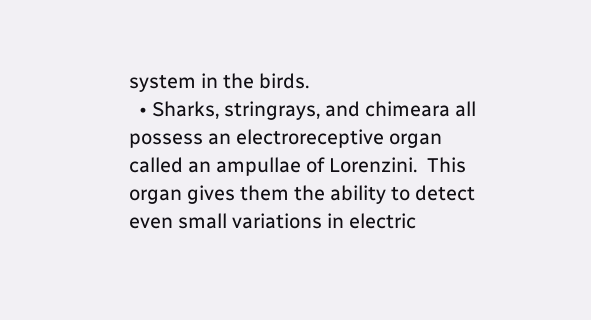system in the birds.
  • Sharks, stringrays, and chimeara all possess an electroreceptive organ called an ampullae of Lorenzini.  This organ gives them the ability to detect even small variations in electric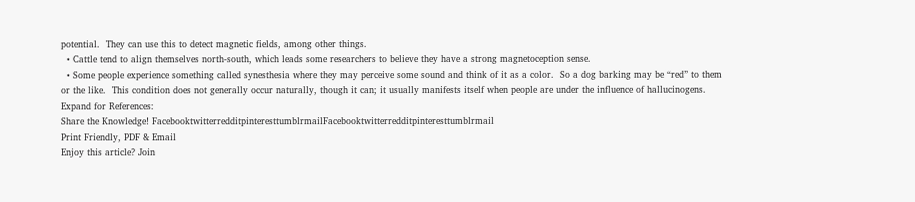potential.  They can use this to detect magnetic fields, among other things.
  • Cattle tend to align themselves north-south, which leads some researchers to believe they have a strong magnetoception sense.
  • Some people experience something called synesthesia where they may perceive some sound and think of it as a color.  So a dog barking may be “red” to them or the like.  This condition does not generally occur naturally, though it can; it usually manifests itself when people are under the influence of hallucinogens.
Expand for References:
Share the Knowledge! FacebooktwitterredditpinteresttumblrmailFacebooktwitterredditpinteresttumblrmail
Print Friendly, PDF & Email
Enjoy this article? Join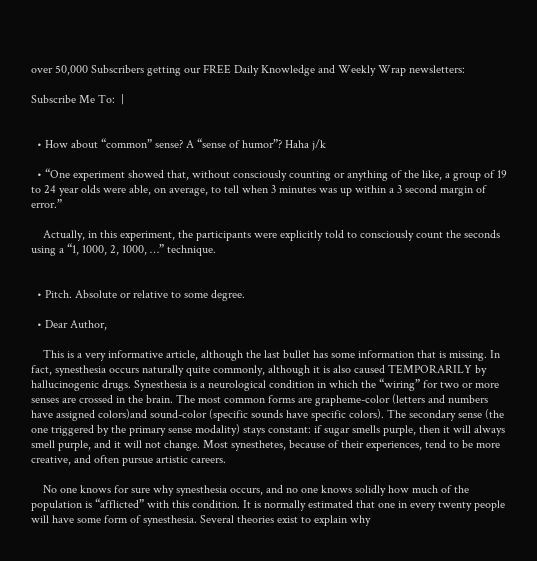over 50,000 Subscribers getting our FREE Daily Knowledge and Weekly Wrap newsletters:

Subscribe Me To:  |


  • How about “common” sense? A “sense of humor”? Haha j/k

  • “One experiment showed that, without consciously counting or anything of the like, a group of 19 to 24 year olds were able, on average, to tell when 3 minutes was up within a 3 second margin of error.”

    Actually, in this experiment, the participants were explicitly told to consciously count the seconds using a “1, 1000, 2, 1000, …” technique.


  • Pitch. Absolute or relative to some degree.

  • Dear Author,

    This is a very informative article, although the last bullet has some information that is missing. In fact, synesthesia occurs naturally quite commonly, although it is also caused TEMPORARILY by hallucinogenic drugs. Synesthesia is a neurological condition in which the “wiring” for two or more senses are crossed in the brain. The most common forms are grapheme-color (letters and numbers have assigned colors)and sound-color (specific sounds have specific colors). The secondary sense (the one triggered by the primary sense modality) stays constant: if sugar smells purple, then it will always smell purple, and it will not change. Most synesthetes, because of their experiences, tend to be more creative, and often pursue artistic careers.

    No one knows for sure why synesthesia occurs, and no one knows solidly how much of the population is “afflicted” with this condition. It is normally estimated that one in every twenty people will have some form of synesthesia. Several theories exist to explain why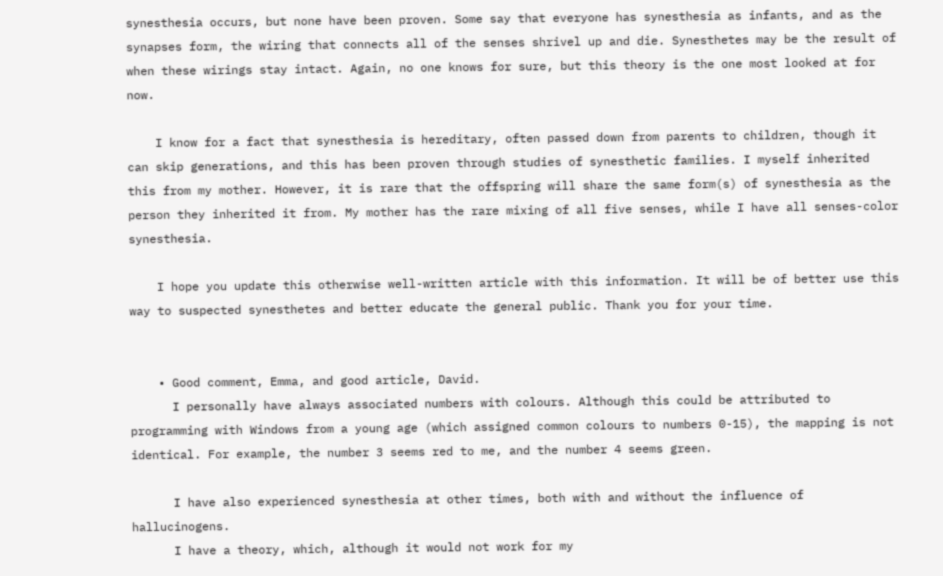synesthesia occurs, but none have been proven. Some say that everyone has synesthesia as infants, and as the synapses form, the wiring that connects all of the senses shrivel up and die. Synesthetes may be the result of when these wirings stay intact. Again, no one knows for sure, but this theory is the one most looked at for now.

    I know for a fact that synesthesia is hereditary, often passed down from parents to children, though it can skip generations, and this has been proven through studies of synesthetic families. I myself inherited this from my mother. However, it is rare that the offspring will share the same form(s) of synesthesia as the person they inherited it from. My mother has the rare mixing of all five senses, while I have all senses-color synesthesia.

    I hope you update this otherwise well-written article with this information. It will be of better use this way to suspected synesthetes and better educate the general public. Thank you for your time.


    • Good comment, Emma, and good article, David.
      I personally have always associated numbers with colours. Although this could be attributed to programming with Windows from a young age (which assigned common colours to numbers 0-15), the mapping is not identical. For example, the number 3 seems red to me, and the number 4 seems green.

      I have also experienced synesthesia at other times, both with and without the influence of hallucinogens.
      I have a theory, which, although it would not work for my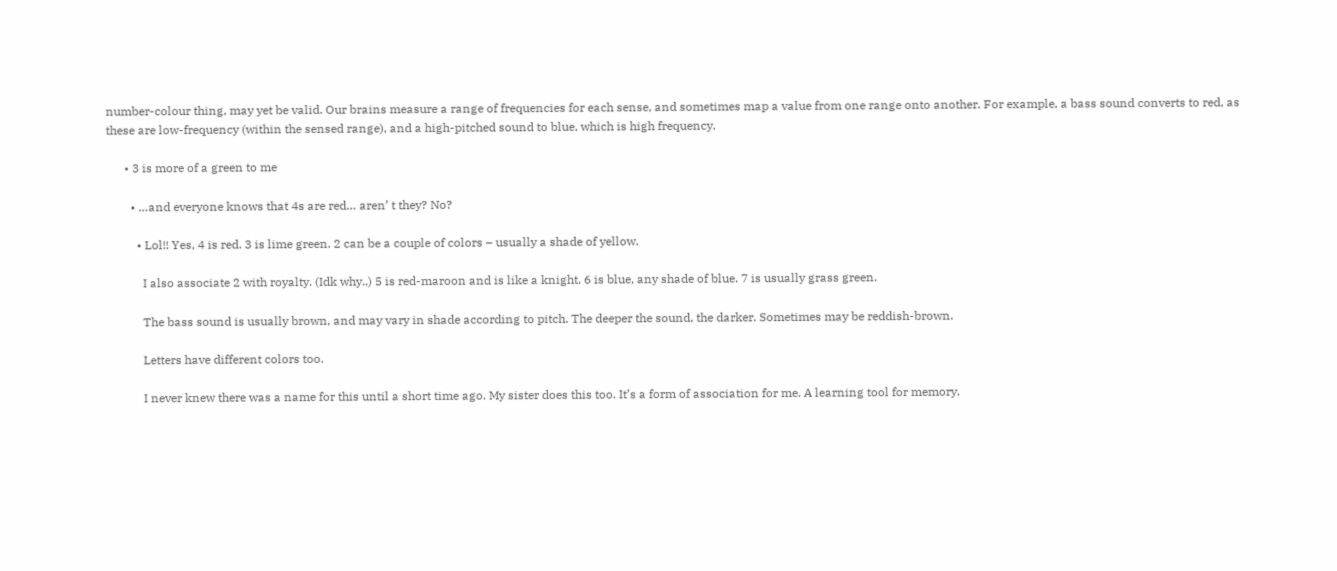number-colour thing, may yet be valid. Our brains measure a range of frequencies for each sense, and sometimes map a value from one range onto another. For example, a bass sound converts to red, as these are low-frequency (within the sensed range), and a high-pitched sound to blue, which is high frequency.

      • 3 is more of a green to me

        • …and everyone knows that 4s are red… aren’ t they? No?

          • Lol!! Yes, 4 is red. 3 is lime green. 2 can be a couple of colors – usually a shade of yellow.

            I also associate 2 with royalty. (Idk why..) 5 is red-maroon and is like a knight. 6 is blue, any shade of blue. 7 is usually grass green.

            The bass sound is usually brown, and may vary in shade according to pitch. The deeper the sound, the darker. Sometimes may be reddish-brown.

            Letters have different colors too.

            I never knew there was a name for this until a short time ago. My sister does this too. It’s a form of association for me. A learning tool for memory.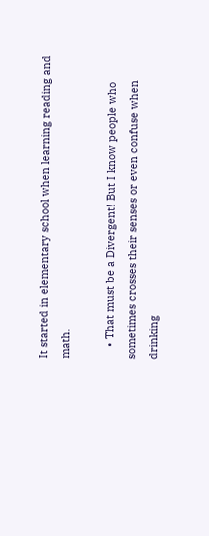It started in elementary school when learning reading and math.

    • That must be a Divergent! But I know people who sometimes crosses their senses or even confuse when drinking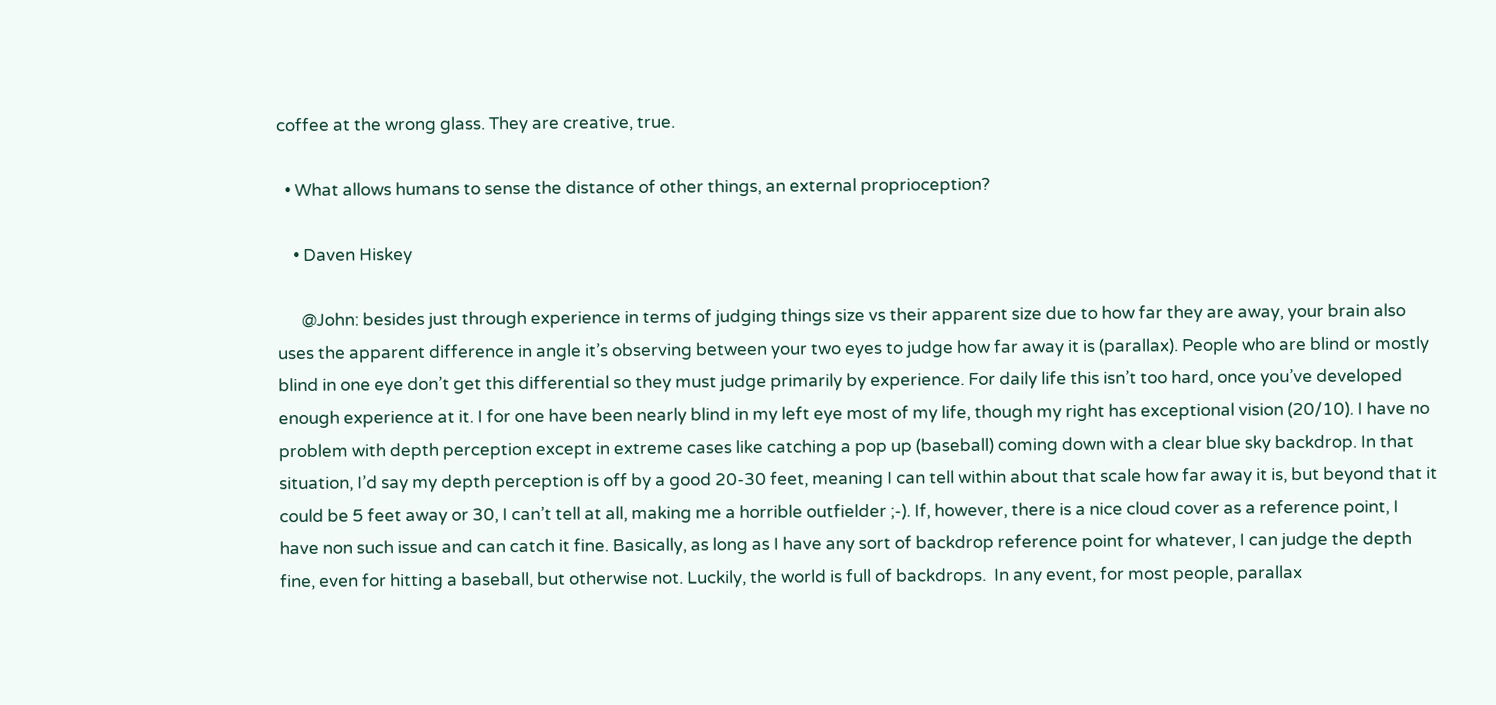coffee at the wrong glass. They are creative, true.

  • What allows humans to sense the distance of other things, an external proprioception?

    • Daven Hiskey

      @John: besides just through experience in terms of judging things size vs their apparent size due to how far they are away, your brain also uses the apparent difference in angle it’s observing between your two eyes to judge how far away it is (parallax). People who are blind or mostly blind in one eye don’t get this differential so they must judge primarily by experience. For daily life this isn’t too hard, once you’ve developed enough experience at it. I for one have been nearly blind in my left eye most of my life, though my right has exceptional vision (20/10). I have no problem with depth perception except in extreme cases like catching a pop up (baseball) coming down with a clear blue sky backdrop. In that situation, I’d say my depth perception is off by a good 20-30 feet, meaning I can tell within about that scale how far away it is, but beyond that it could be 5 feet away or 30, I can’t tell at all, making me a horrible outfielder ;-). If, however, there is a nice cloud cover as a reference point, I have non such issue and can catch it fine. Basically, as long as I have any sort of backdrop reference point for whatever, I can judge the depth fine, even for hitting a baseball, but otherwise not. Luckily, the world is full of backdrops.  In any event, for most people, parallax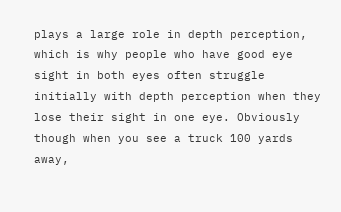plays a large role in depth perception, which is why people who have good eye sight in both eyes often struggle initially with depth perception when they lose their sight in one eye. Obviously though when you see a truck 100 yards away,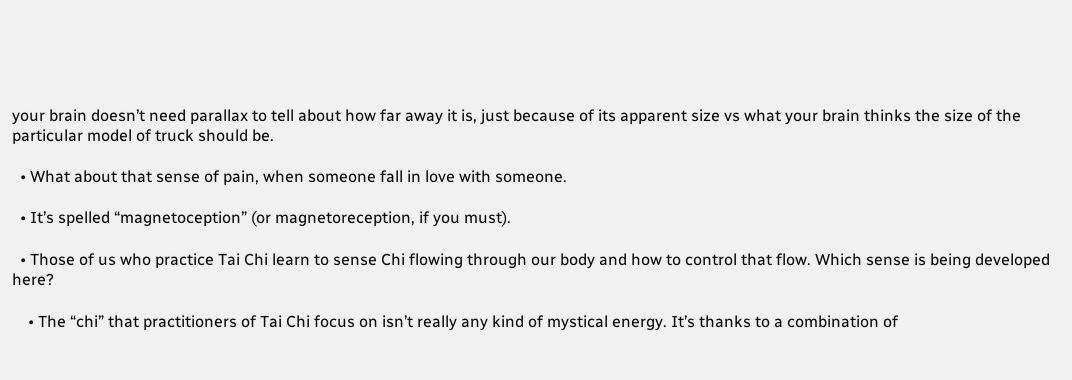your brain doesn’t need parallax to tell about how far away it is, just because of its apparent size vs what your brain thinks the size of the particular model of truck should be.

  • What about that sense of pain, when someone fall in love with someone.

  • It’s spelled “magnetoception” (or magnetoreception, if you must).

  • Those of us who practice Tai Chi learn to sense Chi flowing through our body and how to control that flow. Which sense is being developed here?

    • The “chi” that practitioners of Tai Chi focus on isn’t really any kind of mystical energy. It’s thanks to a combination of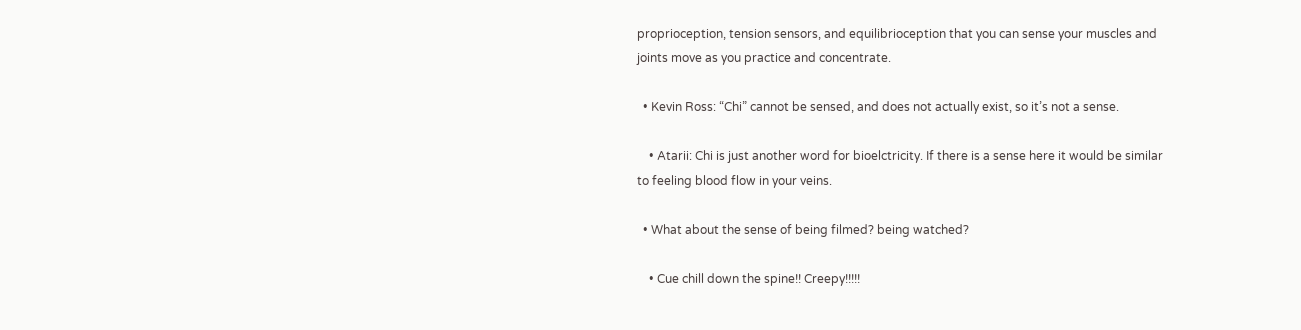proprioception, tension sensors, and equilibrioception that you can sense your muscles and joints move as you practice and concentrate.

  • Kevin Ross: “Chi” cannot be sensed, and does not actually exist, so it’s not a sense.

    • Atarii: Chi is just another word for bioelctricity. If there is a sense here it would be similar to feeling blood flow in your veins.

  • What about the sense of being filmed? being watched?

    • Cue chill down the spine!! Creepy!!!!!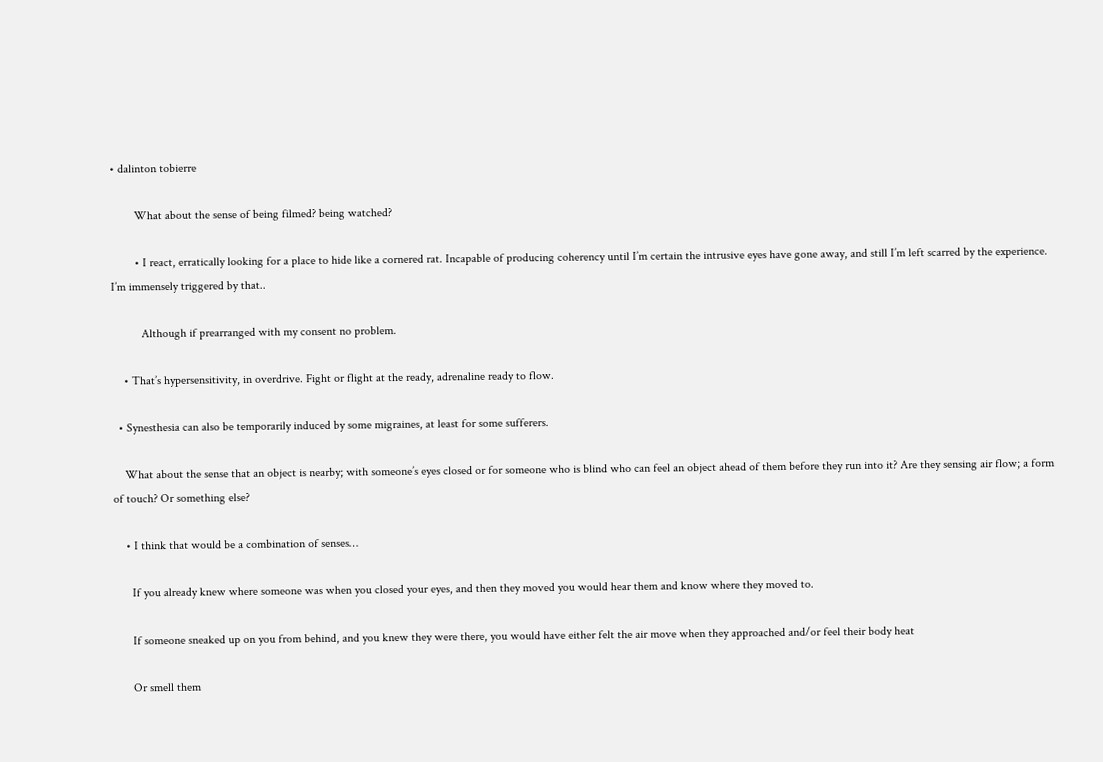• dalinton tobierre

        What about the sense of being filmed? being watched?

        • I react, erratically looking for a place to hide like a cornered rat. Incapable of producing coherency until I’m certain the intrusive eyes have gone away, and still I’m left scarred by the experience. I’m immensely triggered by that..

          Although if prearranged with my consent no problem.

    • That’s hypersensitivity, in overdrive. Fight or flight at the ready, adrenaline ready to flow.

  • Synesthesia can also be temporarily induced by some migraines, at least for some sufferers.

    What about the sense that an object is nearby; with someone’s eyes closed or for someone who is blind who can feel an object ahead of them before they run into it? Are they sensing air flow; a form of touch? Or something else?

    • I think that would be a combination of senses…

      If you already knew where someone was when you closed your eyes, and then they moved you would hear them and know where they moved to.

      If someone sneaked up on you from behind, and you knew they were there, you would have either felt the air move when they approached and/or feel their body heat

      Or smell them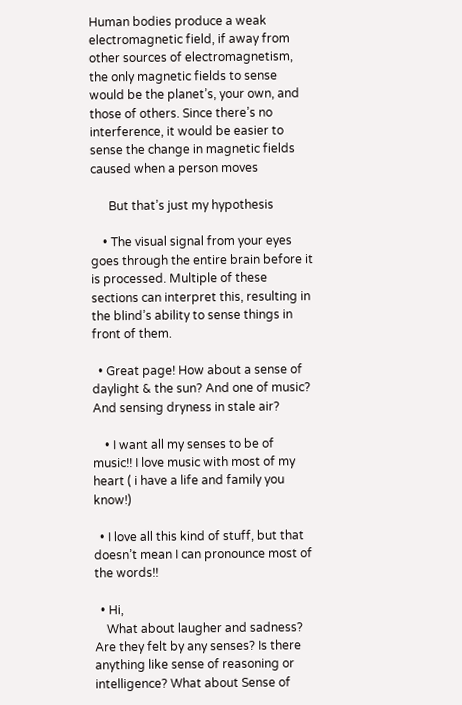Human bodies produce a weak electromagnetic field, if away from other sources of electromagnetism, the only magnetic fields to sense would be the planet’s, your own, and those of others. Since there’s no interference, it would be easier to sense the change in magnetic fields caused when a person moves

      But that’s just my hypothesis

    • The visual signal from your eyes goes through the entire brain before it is processed. Multiple of these sections can interpret this, resulting in the blind’s ability to sense things in front of them.

  • Great page! How about a sense of daylight & the sun? And one of music? And sensing dryness in stale air?

    • I want all my senses to be of music!! I love music with most of my heart ( i have a life and family you know!)

  • I love all this kind of stuff, but that doesn’t mean I can pronounce most of the words!!

  • Hi,
    What about laugher and sadness? Are they felt by any senses? Is there anything like sense of reasoning or intelligence? What about Sense of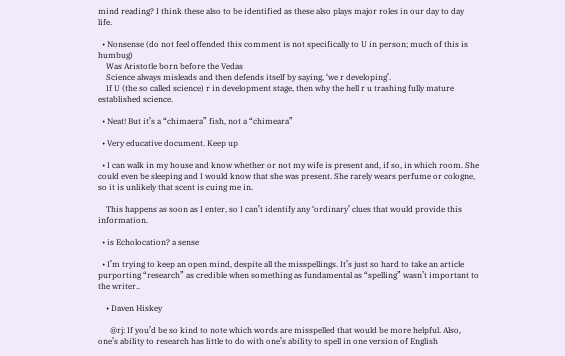mind reading? I think these also to be identified as these also plays major roles in our day to day life.

  • Nonsense (do not feel offended this comment is not specifically to U in person; much of this is humbug)
    Was Aristotle born before the Vedas
    Science always misleads and then defends itself by saying, ‘we r developing’.
    If U (the so called science) r in development stage, then why the hell r u trashing fully mature established science.

  • Neat! But it’s a “chimaera” fish, not a “chimeara”

  • Very educative document. Keep up

  • I can walk in my house and know whether or not my wife is present and, if so, in which room. She could even be sleeping and I would know that she was present. She rarely wears perfume or cologne, so it is unlikely that scent is cuing me in.

    This happens as soon as I enter, so I can’t identify any ‘ordinary’ clues that would provide this information.

  • is Echolocation? a sense

  • I’m trying to keep an open mind, despite all the misspellings. It’s just so hard to take an article purporting “research” as credible when something as fundamental as “spelling” wasn’t important to the writer..

    • Daven Hiskey

      @rj: If you’d be so kind to note which words are misspelled that would be more helpful. Also, one’s ability to research has little to do with one’s ability to spell in one version of English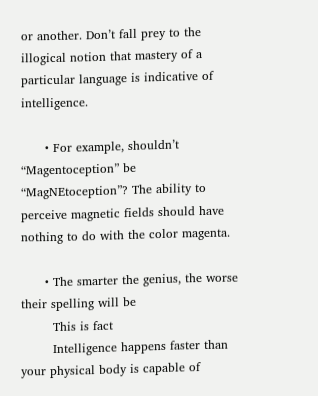or another. Don’t fall prey to the illogical notion that mastery of a particular language is indicative of intelligence.

      • For example, shouldn’t “Magentoception” be “MagNEtoception”? The ability to perceive magnetic fields should have nothing to do with the color magenta.

      • The smarter the genius, the worse their spelling will be
        This is fact
        Intelligence happens faster than your physical body is capable of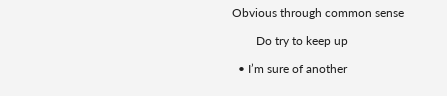Obvious through common sense

        Do try to keep up

  • I’m sure of another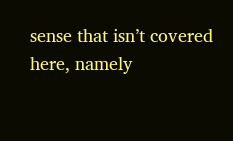sense that isn’t covered here, namely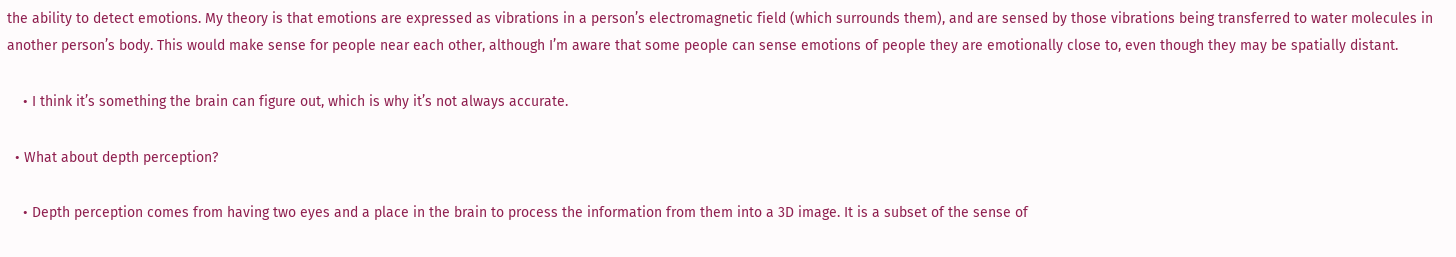the ability to detect emotions. My theory is that emotions are expressed as vibrations in a person’s electromagnetic field (which surrounds them), and are sensed by those vibrations being transferred to water molecules in another person’s body. This would make sense for people near each other, although I’m aware that some people can sense emotions of people they are emotionally close to, even though they may be spatially distant.

    • I think it’s something the brain can figure out, which is why it’s not always accurate.

  • What about depth perception?

    • Depth perception comes from having two eyes and a place in the brain to process the information from them into a 3D image. It is a subset of the sense of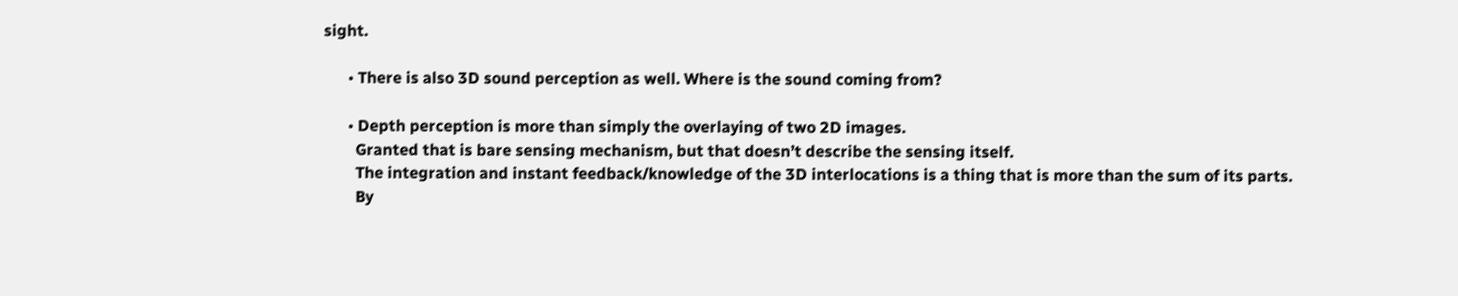sight.

      • There is also 3D sound perception as well. Where is the sound coming from?

      • Depth perception is more than simply the overlaying of two 2D images.
        Granted that is bare sensing mechanism, but that doesn’t describe the sensing itself.
        The integration and instant feedback/knowledge of the 3D interlocations is a thing that is more than the sum of its parts.
        By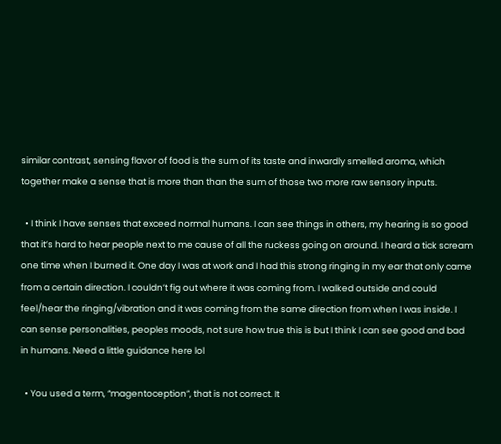similar contrast, sensing flavor of food is the sum of its taste and inwardly smelled aroma, which together make a sense that is more than than the sum of those two more raw sensory inputs.

  • I think I have senses that exceed normal humans. I can see things in others, my hearing is so good that it’s hard to hear people next to me cause of all the ruckess going on around. I heard a tick scream one time when I burned it. One day I was at work and I had this strong ringing in my ear that only came from a certain direction. I couldn’t fig out where it was coming from. I walked outside and could feel/hear the ringing/vibration and it was coming from the same direction from when I was inside. I can sense personalities, peoples moods, not sure how true this is but I think I can see good and bad in humans. Need a little guidance here lol

  • You used a term, “magentoception”, that is not correct. It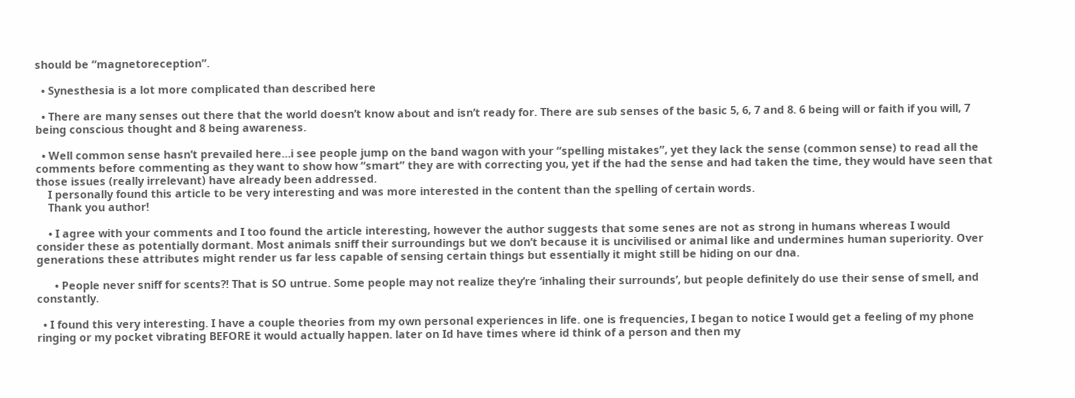should be “magnetoreception”.

  • Synesthesia is a lot more complicated than described here

  • There are many senses out there that the world doesn’t know about and isn’t ready for. There are sub senses of the basic 5, 6, 7 and 8. 6 being will or faith if you will, 7 being conscious thought and 8 being awareness.

  • Well common sense hasn’t prevailed here…i see people jump on the band wagon with your “spelling mistakes”, yet they lack the sense (common sense) to read all the comments before commenting as they want to show how “smart” they are with correcting you, yet if the had the sense and had taken the time, they would have seen that those issues (really irrelevant) have already been addressed.
    I personally found this article to be very interesting and was more interested in the content than the spelling of certain words.
    Thank you author!

    • I agree with your comments and I too found the article interesting, however the author suggests that some senes are not as strong in humans whereas I would consider these as potentially dormant. Most animals sniff their surroundings but we don’t because it is uncivilised or animal like and undermines human superiority. Over generations these attributes might render us far less capable of sensing certain things but essentially it might still be hiding on our dna.

      • People never sniff for scents?! That is SO untrue. Some people may not realize they’re ‘inhaling their surrounds’, but people definitely do use their sense of smell, and constantly.

  • I found this very interesting. I have a couple theories from my own personal experiences in life. one is frequencies, I began to notice I would get a feeling of my phone ringing or my pocket vibrating BEFORE it would actually happen. later on Id have times where id think of a person and then my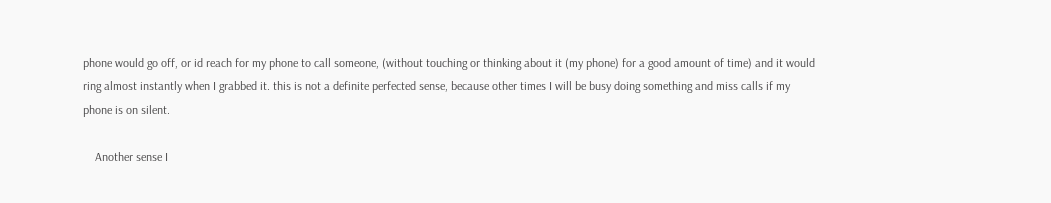phone would go off, or id reach for my phone to call someone, (without touching or thinking about it (my phone) for a good amount of time) and it would ring almost instantly when I grabbed it. this is not a definite perfected sense, because other times I will be busy doing something and miss calls if my phone is on silent.

    Another sense I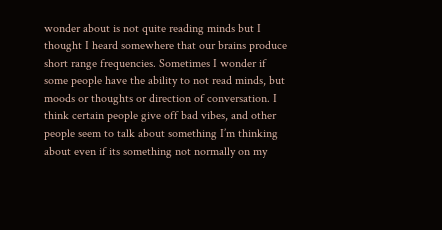wonder about is not quite reading minds but I thought I heard somewhere that our brains produce short range frequencies. Sometimes I wonder if some people have the ability to not read minds, but moods or thoughts or direction of conversation. I think certain people give off bad vibes, and other people seem to talk about something I’m thinking about even if its something not normally on my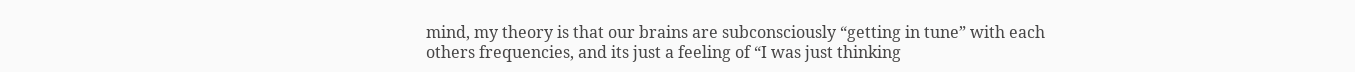mind, my theory is that our brains are subconsciously “getting in tune” with each others frequencies, and its just a feeling of “I was just thinking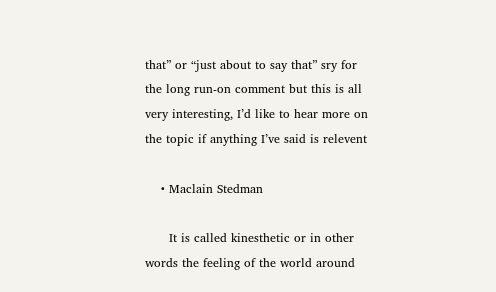that” or “just about to say that” sry for the long run-on comment but this is all very interesting, I’d like to hear more on the topic if anything I’ve said is relevent

    • Maclain Stedman

      It is called kinesthetic or in other words the feeling of the world around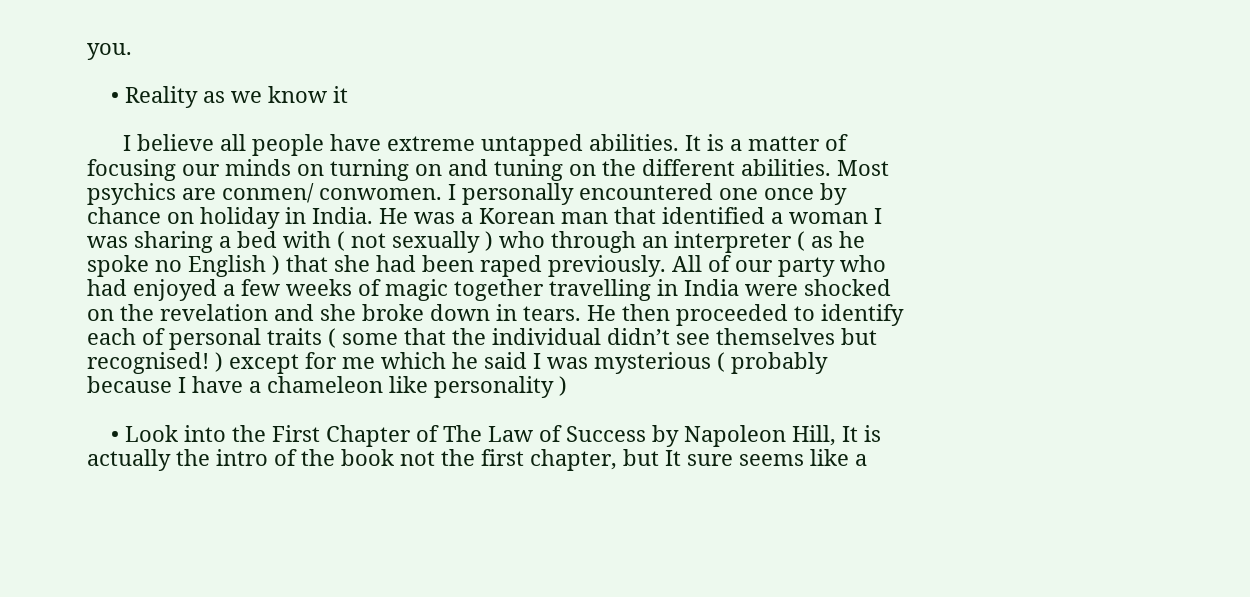you.

    • Reality as we know it

      I believe all people have extreme untapped abilities. It is a matter of focusing our minds on turning on and tuning on the different abilities. Most psychics are conmen/ conwomen. I personally encountered one once by chance on holiday in India. He was a Korean man that identified a woman I was sharing a bed with ( not sexually ) who through an interpreter ( as he spoke no English ) that she had been raped previously. All of our party who had enjoyed a few weeks of magic together travelling in India were shocked on the revelation and she broke down in tears. He then proceeded to identify each of personal traits ( some that the individual didn’t see themselves but recognised! ) except for me which he said I was mysterious ( probably because I have a chameleon like personality )

    • Look into the First Chapter of The Law of Success by Napoleon Hill, It is actually the intro of the book not the first chapter, but It sure seems like a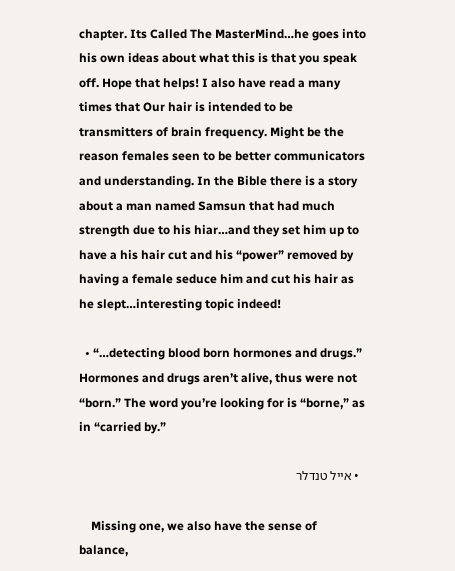chapter. Its Called The MasterMind…he goes into his own ideas about what this is that you speak off. Hope that helps! I also have read a many times that Our hair is intended to be transmitters of brain frequency. Might be the reason females seen to be better communicators and understanding. In the Bible there is a story about a man named Samsun that had much strength due to his hiar…and they set him up to have a his hair cut and his “power” removed by having a female seduce him and cut his hair as he slept…interesting topic indeed!

  • “…detecting blood born hormones and drugs.” Hormones and drugs aren’t alive, thus were not “born.” The word you’re looking for is “borne,” as in “carried by.”

  • אייל טנדלר

    Missing one, we also have the sense of balance,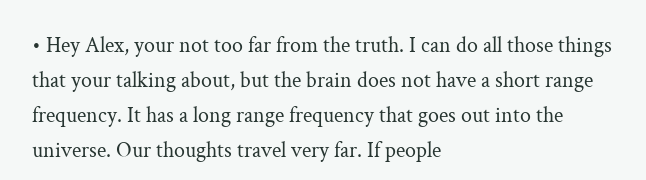• Hey Alex, your not too far from the truth. I can do all those things that your talking about, but the brain does not have a short range frequency. It has a long range frequency that goes out into the universe. Our thoughts travel very far. If people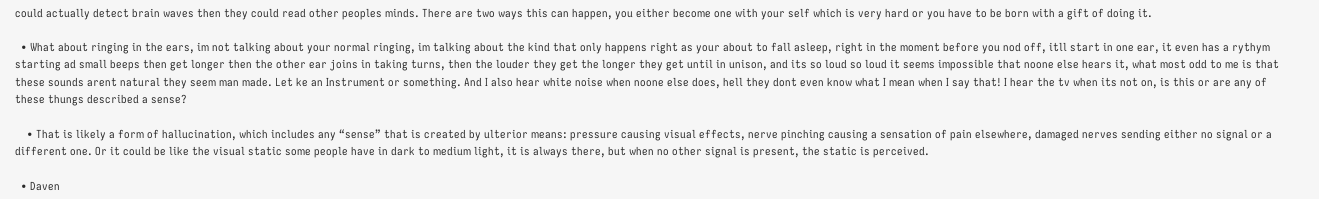could actually detect brain waves then they could read other peoples minds. There are two ways this can happen, you either become one with your self which is very hard or you have to be born with a gift of doing it.

  • What about ringing in the ears, im not talking about your normal ringing, im talking about the kind that only happens right as your about to fall asleep, right in the moment before you nod off, itll start in one ear, it even has a rythym starting ad small beeps then get longer then the other ear joins in taking turns, then the louder they get the longer they get until in unison, and its so loud so loud it seems impossible that noone else hears it, what most odd to me is that these sounds arent natural they seem man made. Let ke an Instrument or something. And I also hear white noise when noone else does, hell they dont even know what I mean when I say that! I hear the tv when its not on, is this or are any of these thungs described a sense?

    • That is likely a form of hallucination, which includes any “sense” that is created by ulterior means: pressure causing visual effects, nerve pinching causing a sensation of pain elsewhere, damaged nerves sending either no signal or a different one. Or it could be like the visual static some people have in dark to medium light, it is always there, but when no other signal is present, the static is perceived.

  • Daven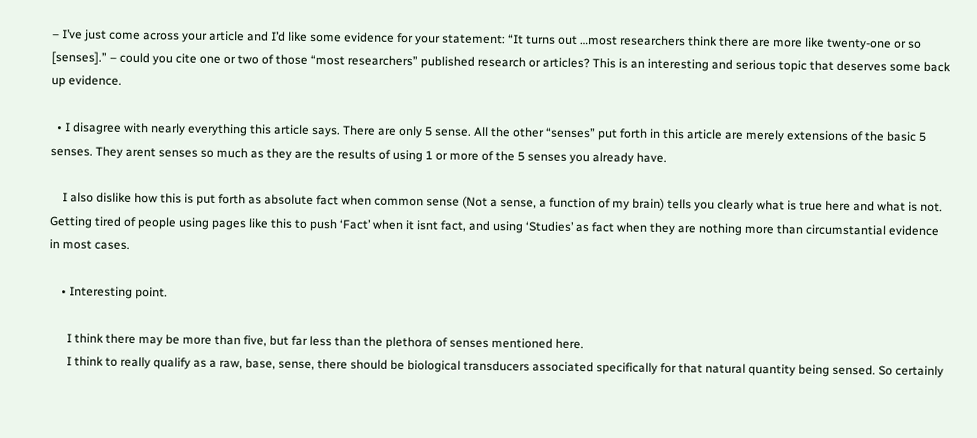– I’ve just come across your article and I’d like some evidence for your statement: “It turns out …most researchers think there are more like twenty-one or so [senses].” – could you cite one or two of those “most researchers” published research or articles? This is an interesting and serious topic that deserves some back up evidence.

  • I disagree with nearly everything this article says. There are only 5 sense. All the other “senses” put forth in this article are merely extensions of the basic 5 senses. They arent senses so much as they are the results of using 1 or more of the 5 senses you already have.

    I also dislike how this is put forth as absolute fact when common sense (Not a sense, a function of my brain) tells you clearly what is true here and what is not. Getting tired of people using pages like this to push ‘Fact’ when it isnt fact, and using ‘Studies’ as fact when they are nothing more than circumstantial evidence in most cases.

    • Interesting point.

      I think there may be more than five, but far less than the plethora of senses mentioned here.
      I think to really qualify as a raw, base, sense, there should be biological transducers associated specifically for that natural quantity being sensed. So certainly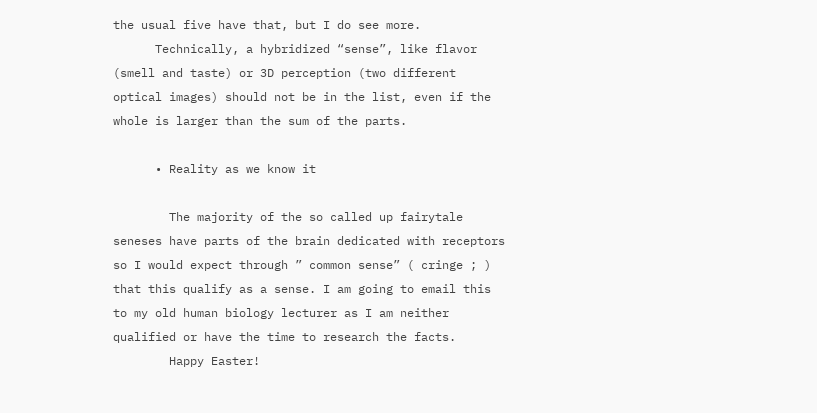the usual five have that, but I do see more.
      Technically, a hybridized “sense”, like flavor (smell and taste) or 3D perception (two different optical images) should not be in the list, even if the whole is larger than the sum of the parts.

      • Reality as we know it

        The majority of the so called up fairytale seneses have parts of the brain dedicated with receptors so I would expect through ” common sense” ( cringe ; ) that this qualify as a sense. I am going to email this to my old human biology lecturer as I am neither qualified or have the time to research the facts.
        Happy Easter!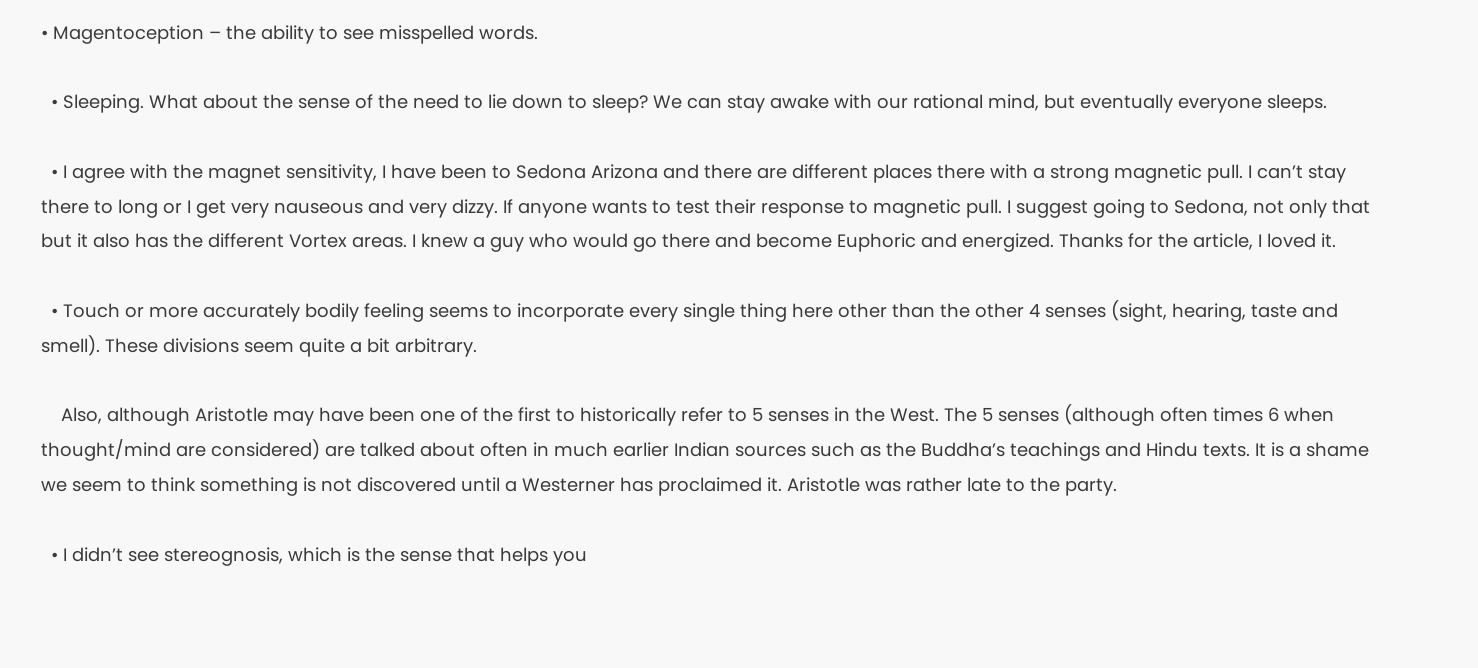• Magentoception – the ability to see misspelled words.

  • Sleeping. What about the sense of the need to lie down to sleep? We can stay awake with our rational mind, but eventually everyone sleeps.

  • I agree with the magnet sensitivity, I have been to Sedona Arizona and there are different places there with a strong magnetic pull. I can’t stay there to long or I get very nauseous and very dizzy. If anyone wants to test their response to magnetic pull. I suggest going to Sedona, not only that but it also has the different Vortex areas. I knew a guy who would go there and become Euphoric and energized. Thanks for the article, I loved it.

  • Touch or more accurately bodily feeling seems to incorporate every single thing here other than the other 4 senses (sight, hearing, taste and smell). These divisions seem quite a bit arbitrary.

    Also, although Aristotle may have been one of the first to historically refer to 5 senses in the West. The 5 senses (although often times 6 when thought/mind are considered) are talked about often in much earlier Indian sources such as the Buddha’s teachings and Hindu texts. It is a shame we seem to think something is not discovered until a Westerner has proclaimed it. Aristotle was rather late to the party.

  • I didn’t see stereognosis, which is the sense that helps you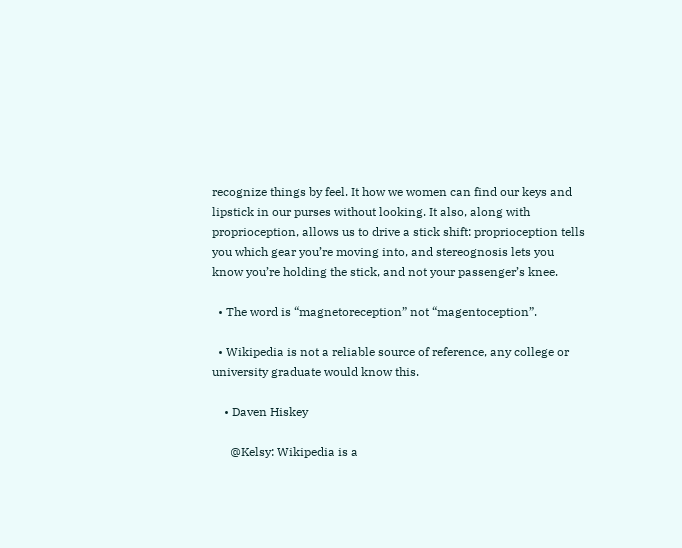recognize things by feel. It how we women can find our keys and lipstick in our purses without looking. It also, along with proprioception, allows us to drive a stick shift: proprioception tells you which gear you’re moving into, and stereognosis lets you know you’re holding the stick, and not your passenger’s knee.

  • The word is “magnetoreception” not “magentoception”.

  • Wikipedia is not a reliable source of reference, any college or university graduate would know this.

    • Daven Hiskey

      @Kelsy: Wikipedia is a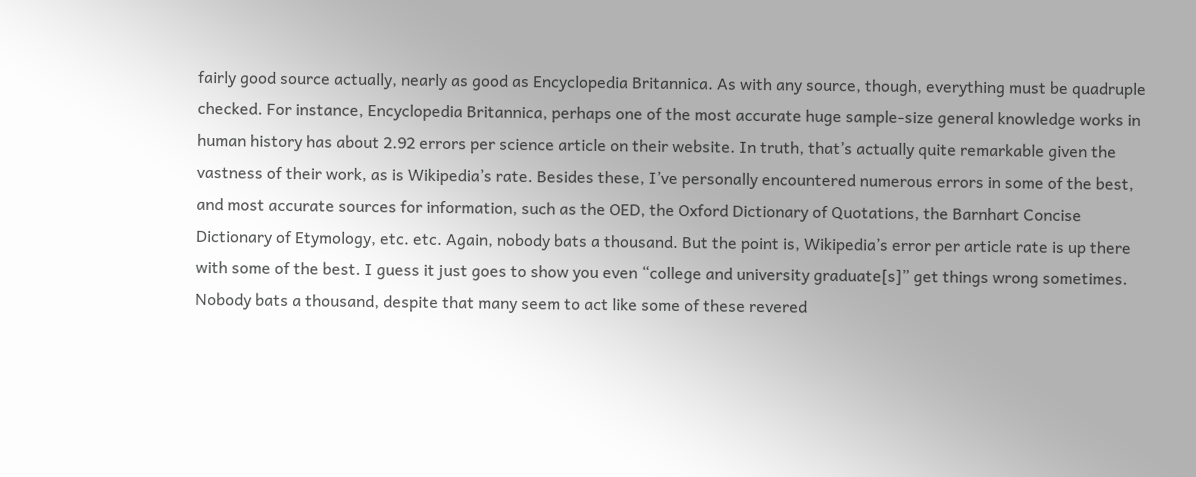fairly good source actually, nearly as good as Encyclopedia Britannica. As with any source, though, everything must be quadruple checked. For instance, Encyclopedia Britannica, perhaps one of the most accurate huge sample-size general knowledge works in human history has about 2.92 errors per science article on their website. In truth, that’s actually quite remarkable given the vastness of their work, as is Wikipedia’s rate. Besides these, I’ve personally encountered numerous errors in some of the best, and most accurate sources for information, such as the OED, the Oxford Dictionary of Quotations, the Barnhart Concise Dictionary of Etymology, etc. etc. Again, nobody bats a thousand. But the point is, Wikipedia’s error per article rate is up there with some of the best. I guess it just goes to show you even “college and university graduate[s]” get things wrong sometimes. Nobody bats a thousand, despite that many seem to act like some of these revered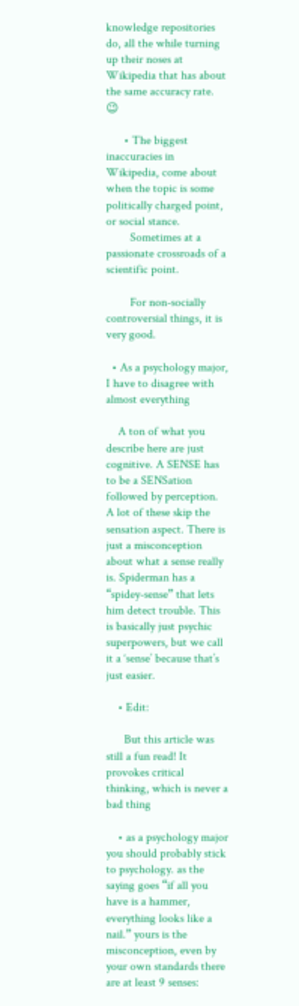knowledge repositories do, all the while turning up their noses at Wikipedia that has about the same accuracy rate. 😉

      • The biggest inaccuracies in Wikipedia, come about when the topic is some politically charged point, or social stance.
        Sometimes at a passionate crossroads of a scientific point.

        For non-socially controversial things, it is very good.

  • As a psychology major, I have to disagree with almost everything

    A ton of what you describe here are just cognitive. A SENSE has to be a SENSation followed by perception. A lot of these skip the sensation aspect. There is just a misconception about what a sense really is. Spiderman has a “spidey-sense” that lets him detect trouble. This is basically just psychic superpowers, but we call it a ‘sense’ because that’s just easier.

    • Edit:

      But this article was still a fun read! It provokes critical thinking, which is never a bad thing

    • as a psychology major you should probably stick to psychology. as the saying goes “if all you have is a hammer, everything looks like a nail.” yours is the misconception, even by your own standards there are at least 9 senses: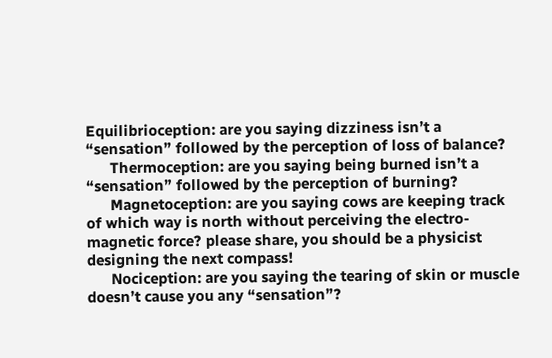Equilibrioception: are you saying dizziness isn’t a “sensation” followed by the perception of loss of balance?
      Thermoception: are you saying being burned isn’t a “sensation” followed by the perception of burning?
      Magnetoception: are you saying cows are keeping track of which way is north without perceiving the electro-magnetic force? please share, you should be a physicist designing the next compass!
      Nociception: are you saying the tearing of skin or muscle doesn’t cause you any “sensation”?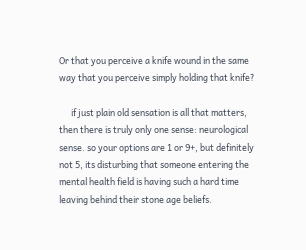Or that you perceive a knife wound in the same way that you perceive simply holding that knife?

      if just plain old sensation is all that matters, then there is truly only one sense: neurological sense. so your options are 1 or 9+, but definitely not 5, its disturbing that someone entering the mental health field is having such a hard time leaving behind their stone age beliefs.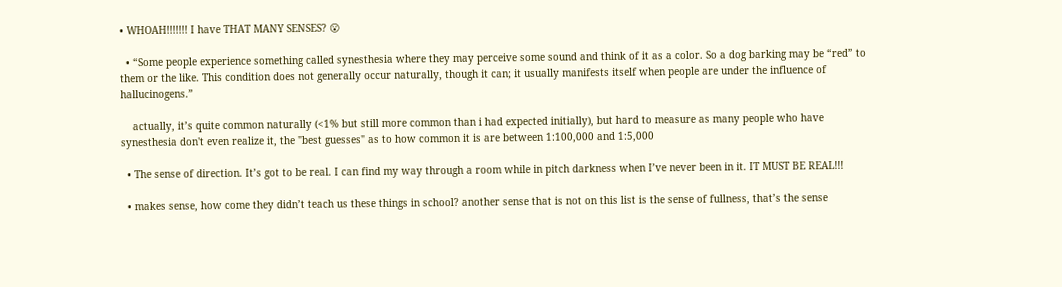• WHOAH!!!!!!! I have THAT MANY SENSES? 😮

  • “Some people experience something called synesthesia where they may perceive some sound and think of it as a color. So a dog barking may be “red” to them or the like. This condition does not generally occur naturally, though it can; it usually manifests itself when people are under the influence of hallucinogens.”

    actually, it’s quite common naturally (<1% but still more common than i had expected initially), but hard to measure as many people who have synesthesia don't even realize it, the "best guesses" as to how common it is are between 1:100,000 and 1:5,000

  • The sense of direction. It’s got to be real. I can find my way through a room while in pitch darkness when I’ve never been in it. IT MUST BE REAL!!!

  • makes sense, how come they didn’t teach us these things in school? another sense that is not on this list is the sense of fullness, that’s the sense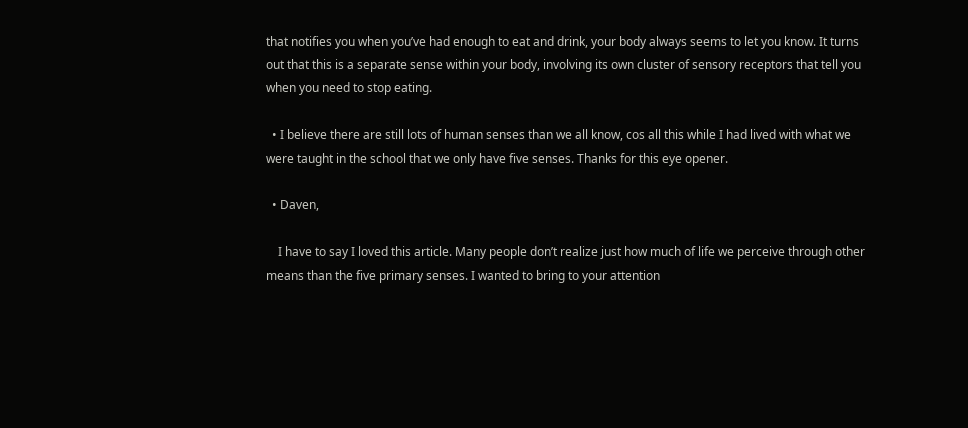that notifies you when you’ve had enough to eat and drink, your body always seems to let you know. It turns out that this is a separate sense within your body, involving its own cluster of sensory receptors that tell you when you need to stop eating.

  • I believe there are still lots of human senses than we all know, cos all this while I had lived with what we were taught in the school that we only have five senses. Thanks for this eye opener.

  • Daven,

    I have to say I loved this article. Many people don’t realize just how much of life we perceive through other means than the five primary senses. I wanted to bring to your attention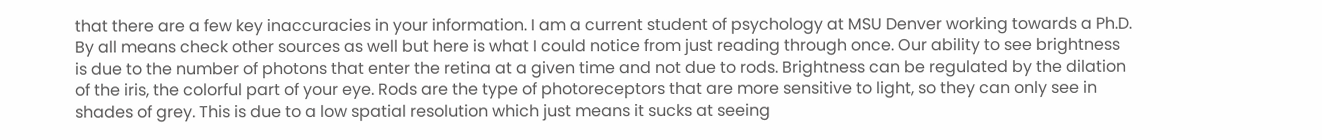that there are a few key inaccuracies in your information. I am a current student of psychology at MSU Denver working towards a Ph.D. By all means check other sources as well but here is what I could notice from just reading through once. Our ability to see brightness is due to the number of photons that enter the retina at a given time and not due to rods. Brightness can be regulated by the dilation of the iris, the colorful part of your eye. Rods are the type of photoreceptors that are more sensitive to light, so they can only see in shades of grey. This is due to a low spatial resolution which just means it sucks at seeing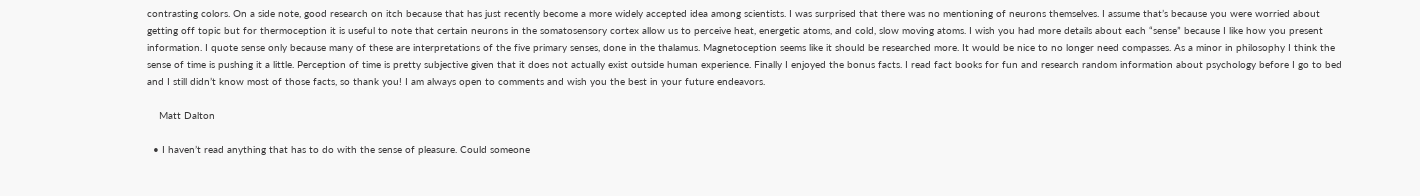contrasting colors. On a side note, good research on itch because that has just recently become a more widely accepted idea among scientists. I was surprised that there was no mentioning of neurons themselves. I assume that’s because you were worried about getting off topic but for thermoception it is useful to note that certain neurons in the somatosensory cortex allow us to perceive heat, energetic atoms, and cold, slow moving atoms. I wish you had more details about each “sense” because I like how you present information. I quote sense only because many of these are interpretations of the five primary senses, done in the thalamus. Magnetoception seems like it should be researched more. It would be nice to no longer need compasses. As a minor in philosophy I think the sense of time is pushing it a little. Perception of time is pretty subjective given that it does not actually exist outside human experience. Finally I enjoyed the bonus facts. I read fact books for fun and research random information about psychology before I go to bed and I still didn’t know most of those facts, so thank you! I am always open to comments and wish you the best in your future endeavors.

    Matt Dalton

  • I haven’t read anything that has to do with the sense of pleasure. Could someone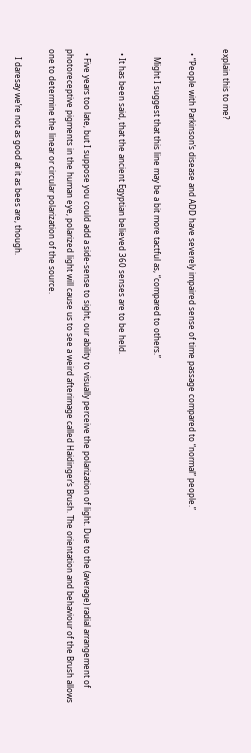explain this to me?

  • “People with Parkinson’s disease and ADD have severely impaired sense of time passage compared to “normal” people.”

    Might I suggest that this line may be a bit more tactful as, “compared to others.”

  • It has been said, that the ancient Egyptian believed 360 senses are to be held.

  • Five years too late, but I suppose you could add a side-sense to sight, our ability to visually perceive the polarization of light. Due to the (average) radial arrangement of photoreceptive pigments in the human eye, polarized light will cause us to see a weird afterimage called Haidinger’s Brush. The orientation and behaviour of the Brush allows one to determine the linear or circular polarization of the source.

    I daresay we’re not as good at it as bees are, though.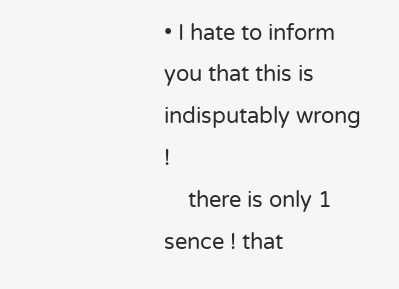• I hate to inform you that this is indisputably wrong !
    there is only 1 sence ! that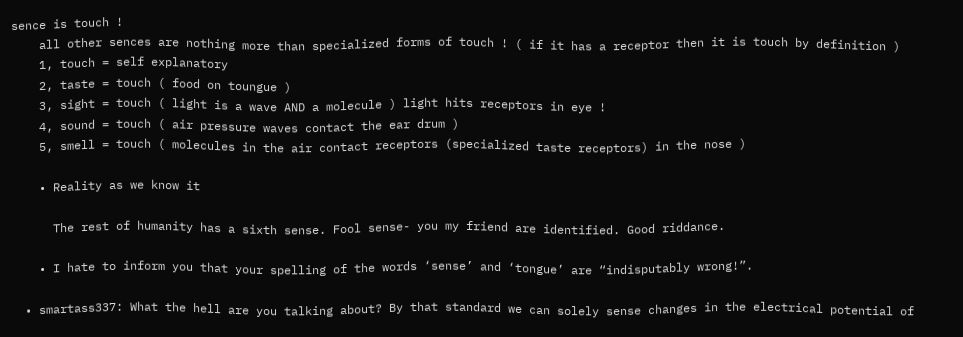sence is touch !
    all other sences are nothing more than specialized forms of touch ! ( if it has a receptor then it is touch by definition )
    1, touch = self explanatory
    2, taste = touch ( food on toungue )
    3, sight = touch ( light is a wave AND a molecule ) light hits receptors in eye !
    4, sound = touch ( air pressure waves contact the ear drum )
    5, smell = touch ( molecules in the air contact receptors (specialized taste receptors) in the nose )

    • Reality as we know it

      The rest of humanity has a sixth sense. Fool sense- you my friend are identified. Good riddance.

    • I hate to inform you that your spelling of the words ‘sense’ and ‘tongue’ are “indisputably wrong!”.

  • smartass337: What the hell are you talking about? By that standard we can solely sense changes in the electrical potential of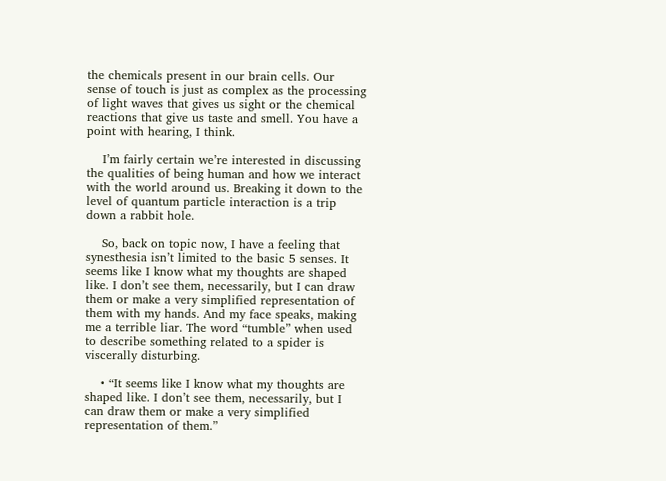the chemicals present in our brain cells. Our sense of touch is just as complex as the processing of light waves that gives us sight or the chemical reactions that give us taste and smell. You have a point with hearing, I think.

    I’m fairly certain we’re interested in discussing the qualities of being human and how we interact with the world around us. Breaking it down to the level of quantum particle interaction is a trip down a rabbit hole.

    So, back on topic now, I have a feeling that synesthesia isn’t limited to the basic 5 senses. It seems like I know what my thoughts are shaped like. I don’t see them, necessarily, but I can draw them or make a very simplified representation of them with my hands. And my face speaks, making me a terrible liar. The word “tumble” when used to describe something related to a spider is viscerally disturbing.

    • “It seems like I know what my thoughts are shaped like. I don’t see them, necessarily, but I can draw them or make a very simplified representation of them.”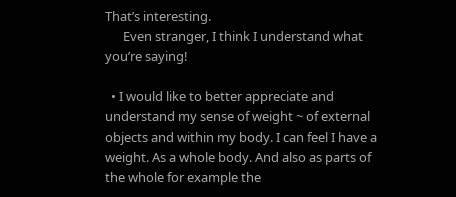That’s interesting.
      Even stranger, I think I understand what you’re saying!

  • I would like to better appreciate and understand my sense of weight ~ of external objects and within my body. I can feel I have a weight. As a whole body. And also as parts of the whole for example the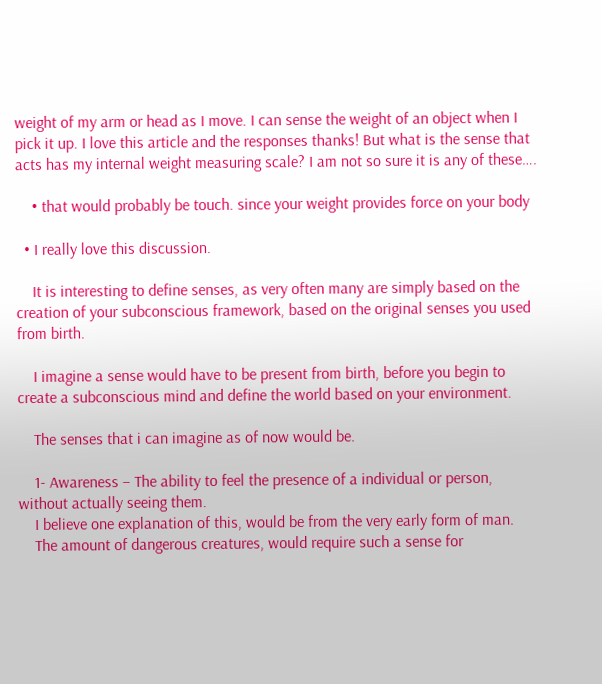weight of my arm or head as I move. I can sense the weight of an object when I pick it up. I love this article and the responses thanks! But what is the sense that acts has my internal weight measuring scale? I am not so sure it is any of these….

    • that would probably be touch. since your weight provides force on your body

  • I really love this discussion.

    It is interesting to define senses, as very often many are simply based on the creation of your subconscious framework, based on the original senses you used from birth.

    I imagine a sense would have to be present from birth, before you begin to create a subconscious mind and define the world based on your environment.

    The senses that i can imagine as of now would be.

    1- Awareness – The ability to feel the presence of a individual or person, without actually seeing them.
    I believe one explanation of this, would be from the very early form of man.
    The amount of dangerous creatures, would require such a sense for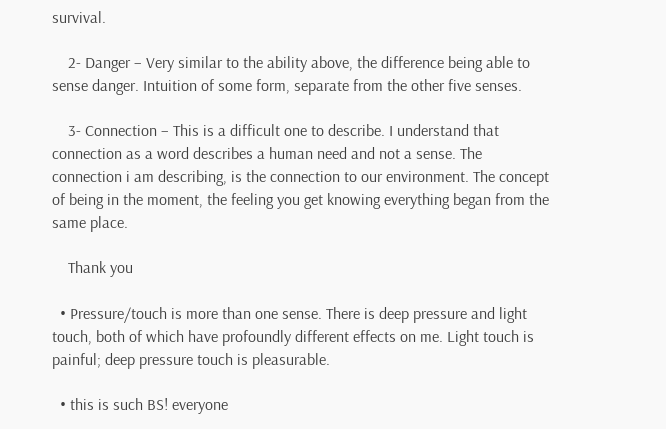survival.

    2- Danger – Very similar to the ability above, the difference being able to sense danger. Intuition of some form, separate from the other five senses.

    3- Connection – This is a difficult one to describe. I understand that connection as a word describes a human need and not a sense. The connection i am describing, is the connection to our environment. The concept of being in the moment, the feeling you get knowing everything began from the same place.

    Thank you

  • Pressure/touch is more than one sense. There is deep pressure and light touch, both of which have profoundly different effects on me. Light touch is painful; deep pressure touch is pleasurable.

  • this is such BS! everyone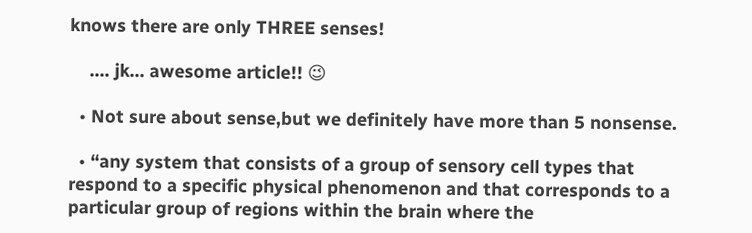knows there are only THREE senses!

    …. jk… awesome article!! 😉

  • Not sure about sense,but we definitely have more than 5 nonsense.

  • “any system that consists of a group of sensory cell types that respond to a specific physical phenomenon and that corresponds to a particular group of regions within the brain where the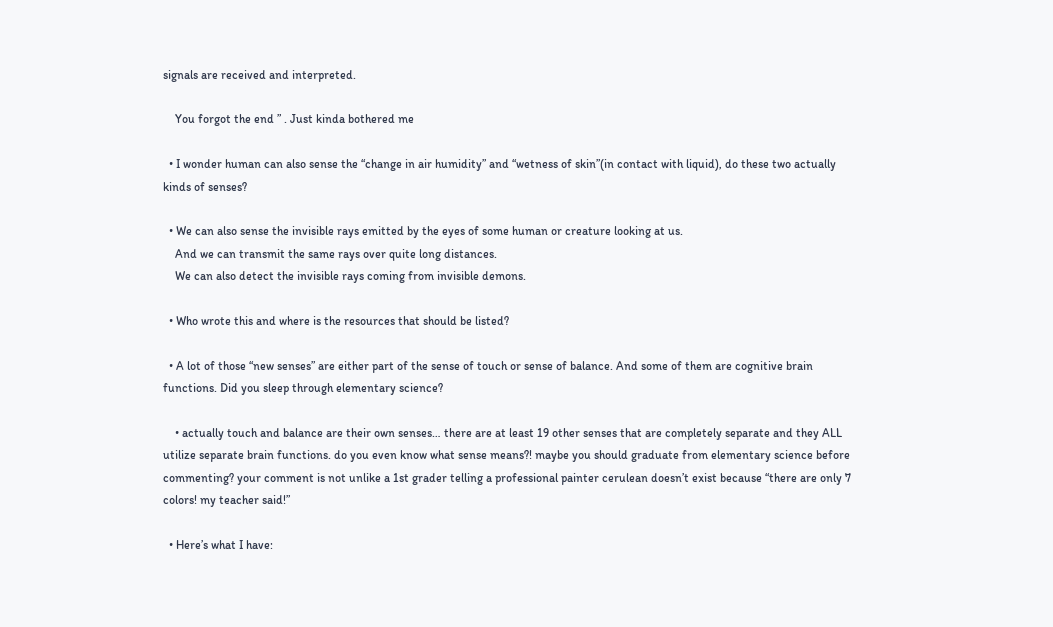signals are received and interpreted.

    You forgot the end ” . Just kinda bothered me

  • I wonder human can also sense the “change in air humidity” and “wetness of skin”(in contact with liquid), do these two actually kinds of senses?

  • We can also sense the invisible rays emitted by the eyes of some human or creature looking at us.
    And we can transmit the same rays over quite long distances.
    We can also detect the invisible rays coming from invisible demons.

  • Who wrote this and where is the resources that should be listed?

  • A lot of those “new senses” are either part of the sense of touch or sense of balance. And some of them are cognitive brain functions. Did you sleep through elementary science?

    • actually touch and balance are their own senses… there are at least 19 other senses that are completely separate and they ALL utilize separate brain functions. do you even know what sense means?! maybe you should graduate from elementary science before commenting? your comment is not unlike a 1st grader telling a professional painter cerulean doesn’t exist because “there are only 7 colors! my teacher said!”

  • Here’s what I have: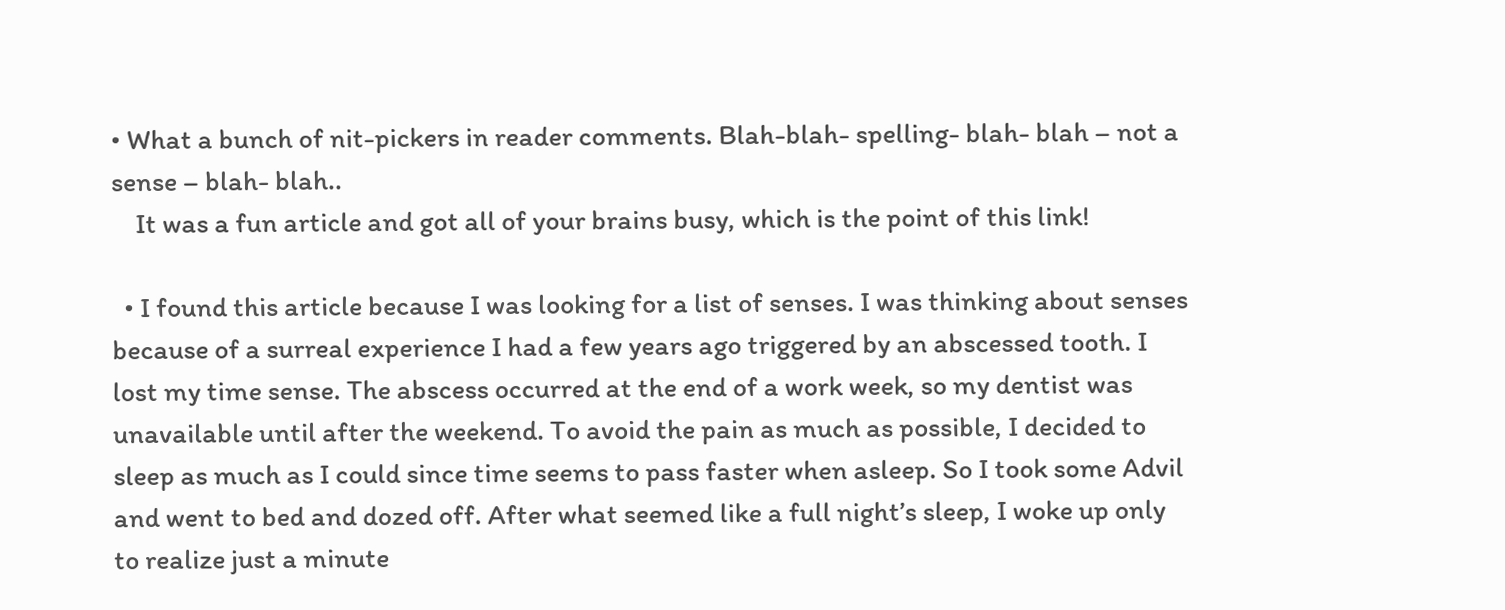• What a bunch of nit-pickers in reader comments. Blah-blah- spelling- blah- blah – not a sense – blah- blah..
    It was a fun article and got all of your brains busy, which is the point of this link!

  • I found this article because I was looking for a list of senses. I was thinking about senses because of a surreal experience I had a few years ago triggered by an abscessed tooth. I lost my time sense. The abscess occurred at the end of a work week, so my dentist was unavailable until after the weekend. To avoid the pain as much as possible, I decided to sleep as much as I could since time seems to pass faster when asleep. So I took some Advil and went to bed and dozed off. After what seemed like a full night’s sleep, I woke up only to realize just a minute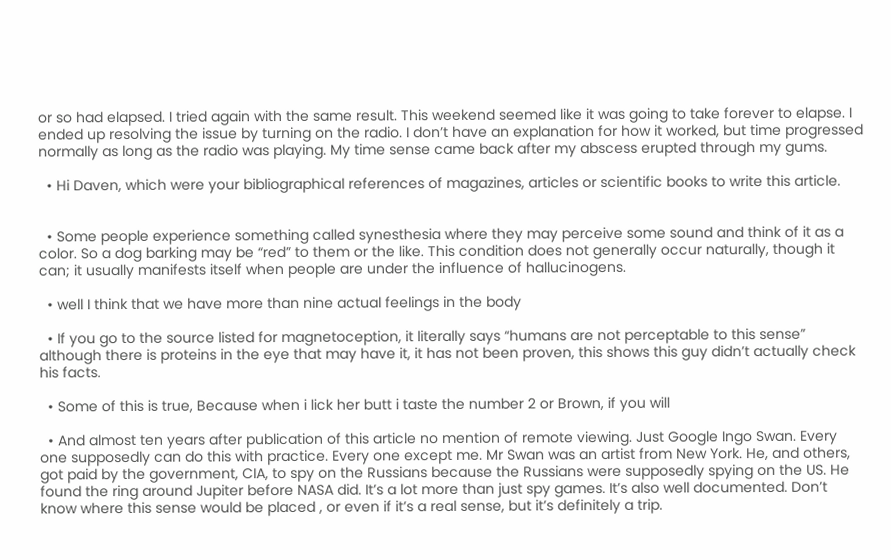or so had elapsed. I tried again with the same result. This weekend seemed like it was going to take forever to elapse. I ended up resolving the issue by turning on the radio. I don’t have an explanation for how it worked, but time progressed normally as long as the radio was playing. My time sense came back after my abscess erupted through my gums.

  • Hi Daven, which were your bibliographical references of magazines, articles or scientific books to write this article.


  • Some people experience something called synesthesia where they may perceive some sound and think of it as a color. So a dog barking may be “red” to them or the like. This condition does not generally occur naturally, though it can; it usually manifests itself when people are under the influence of hallucinogens.

  • well I think that we have more than nine actual feelings in the body

  • If you go to the source listed for magnetoception, it literally says “humans are not perceptable to this sense” although there is proteins in the eye that may have it, it has not been proven, this shows this guy didn’t actually check his facts.

  • Some of this is true, Because when i lick her butt i taste the number 2 or Brown, if you will

  • And almost ten years after publication of this article no mention of remote viewing. Just Google Ingo Swan. Every one supposedly can do this with practice. Every one except me. Mr Swan was an artist from New York. He, and others, got paid by the government, CIA, to spy on the Russians because the Russians were supposedly spying on the US. He found the ring around Jupiter before NASA did. It’s a lot more than just spy games. It’s also well documented. Don’t know where this sense would be placed , or even if it’s a real sense, but it’s definitely a trip.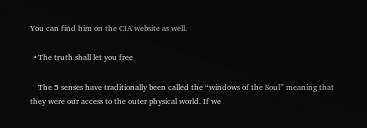You can find him on the CIA website as well.

  • The truth shall let you free

    The 5 senses have traditionally been called the “windows of the Soul” meaning that they were our access to the outer physical world. If we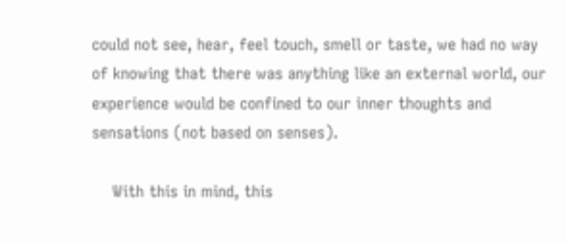could not see, hear, feel touch, smell or taste, we had no way of knowing that there was anything like an external world, our experience would be confined to our inner thoughts and sensations (not based on senses).

    With this in mind, this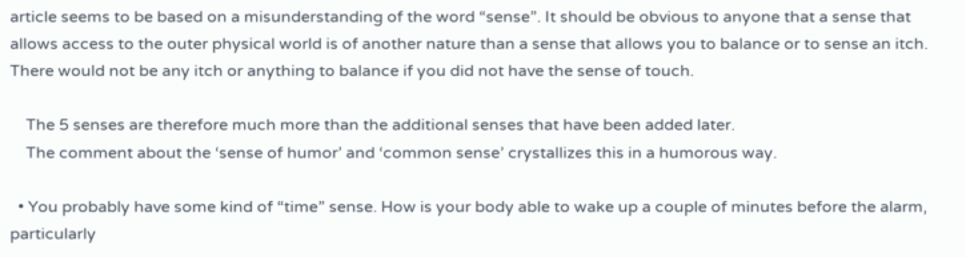article seems to be based on a misunderstanding of the word “sense”. It should be obvious to anyone that a sense that allows access to the outer physical world is of another nature than a sense that allows you to balance or to sense an itch. There would not be any itch or anything to balance if you did not have the sense of touch.

    The 5 senses are therefore much more than the additional senses that have been added later.
    The comment about the ‘sense of humor’ and ‘common sense’ crystallizes this in a humorous way.

  • You probably have some kind of “time” sense. How is your body able to wake up a couple of minutes before the alarm, particularly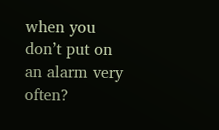when you don’t put on an alarm very often?